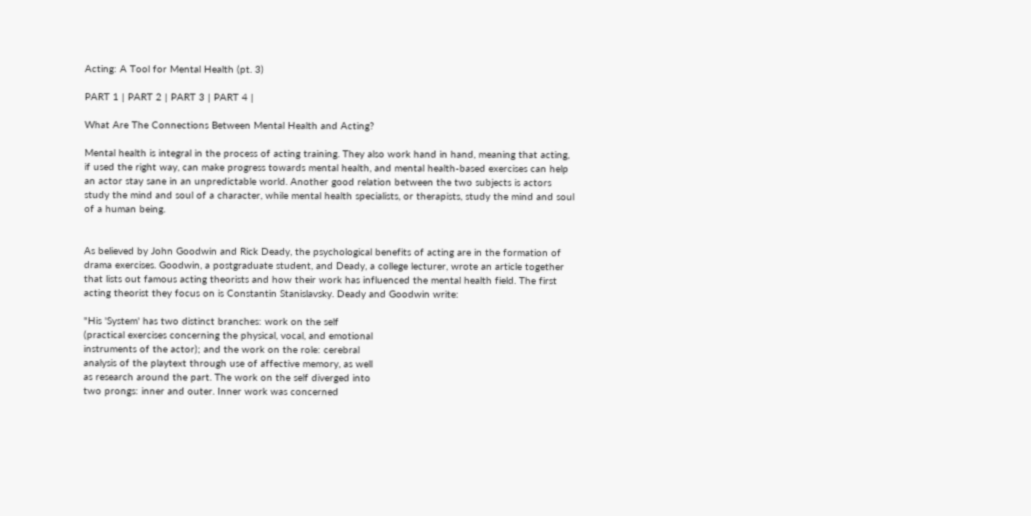Acting: A Tool for Mental Health (pt. 3)

PART 1 | PART 2 | PART 3 | PART 4 |

What Are The Connections Between Mental Health and Acting?

Mental health is integral in the process of acting training. They also work hand in hand, meaning that acting, if used the right way, can make progress towards mental health, and mental health-based exercises can help an actor stay sane in an unpredictable world. Another good relation between the two subjects is actors study the mind and soul of a character, while mental health specialists, or therapists, study the mind and soul of a human being.


As believed by John Goodwin and Rick Deady, the psychological benefits of acting are in the formation of drama exercises. Goodwin, a postgraduate student, and Deady, a college lecturer, wrote an article together that lists out famous acting theorists and how their work has influenced the mental health field. The first acting theorist they focus on is Constantin Stanislavsky. Deady and Goodwin write:

"His 'System' has two distinct branches: work on the self
(practical exercises concerning the physical, vocal, and emotional
instruments of the actor); and the work on the role: cerebral
analysis of the playtext through use of affective memory, as well
as research around the part. The work on the self diverged into
two prongs: inner and outer. Inner work was concerned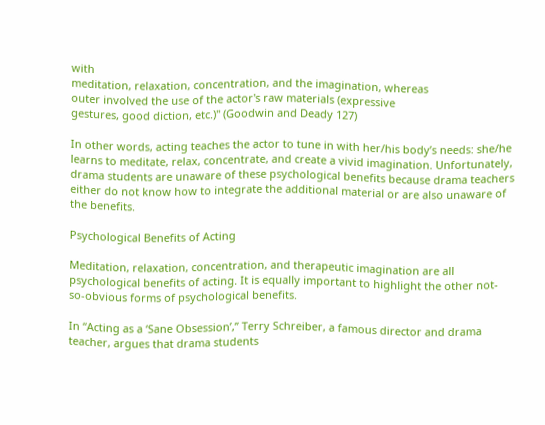with
meditation, relaxation, concentration, and the imagination, whereas
outer involved the use of the actor's raw materials (expressive
gestures, good diction, etc.)" (Goodwin and Deady 127)

In other words, acting teaches the actor to tune in with her/his body’s needs: she/he learns to meditate, relax, concentrate, and create a vivid imagination. Unfortunately, drama students are unaware of these psychological benefits because drama teachers either do not know how to integrate the additional material or are also unaware of the benefits.

Psychological Benefits of Acting

Meditation, relaxation, concentration, and therapeutic imagination are all psychological benefits of acting. It is equally important to highlight the other not-so-obvious forms of psychological benefits.

In “Acting as a ‘Sane Obsession’,” Terry Schreiber, a famous director and drama teacher, argues that drama students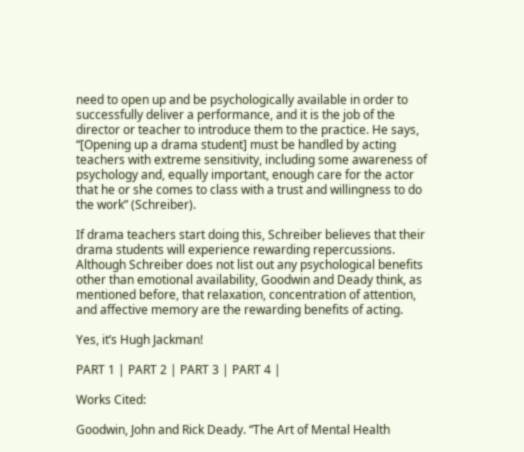need to open up and be psychologically available in order to successfully deliver a performance, and it is the job of the director or teacher to introduce them to the practice. He says, “[Opening up a drama student] must be handled by acting teachers with extreme sensitivity, including some awareness of psychology and, equally important, enough care for the actor that he or she comes to class with a trust and willingness to do the work” (Schreiber).

If drama teachers start doing this, Schreiber believes that their drama students will experience rewarding repercussions. Although Schreiber does not list out any psychological benefits other than emotional availability, Goodwin and Deady think, as mentioned before, that relaxation, concentration of attention, and affective memory are the rewarding benefits of acting.

Yes, it’s Hugh Jackman!

PART 1 | PART 2 | PART 3 | PART 4 |

Works Cited:

Goodwin, John and Rick Deady. “The Art of Mental Health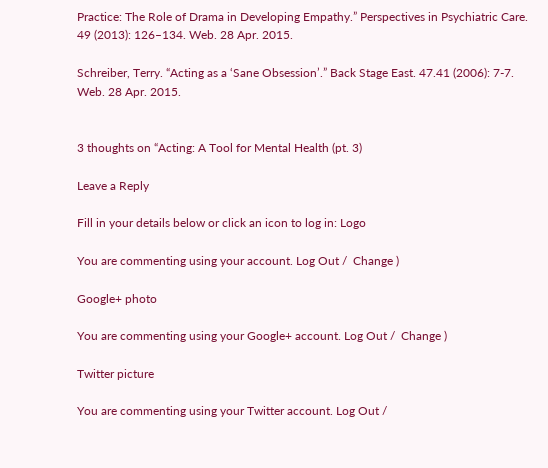Practice: The Role of Drama in Developing Empathy.” Perspectives in Psychiatric Care. 49 (2013): 126–134. Web. 28 Apr. 2015.

Schreiber, Terry. “Acting as a ‘Sane Obsession’.” Back Stage East. 47.41 (2006): 7-7. Web. 28 Apr. 2015.


3 thoughts on “Acting: A Tool for Mental Health (pt. 3)

Leave a Reply

Fill in your details below or click an icon to log in: Logo

You are commenting using your account. Log Out /  Change )

Google+ photo

You are commenting using your Google+ account. Log Out /  Change )

Twitter picture

You are commenting using your Twitter account. Log Out /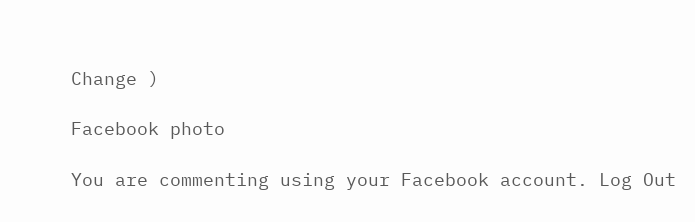Change )

Facebook photo

You are commenting using your Facebook account. Log Out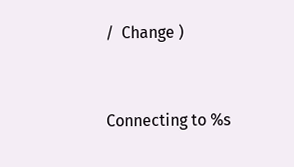/  Change )


Connecting to %s